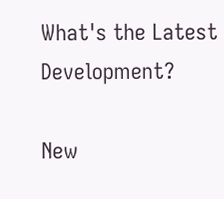What's the Latest Development?

New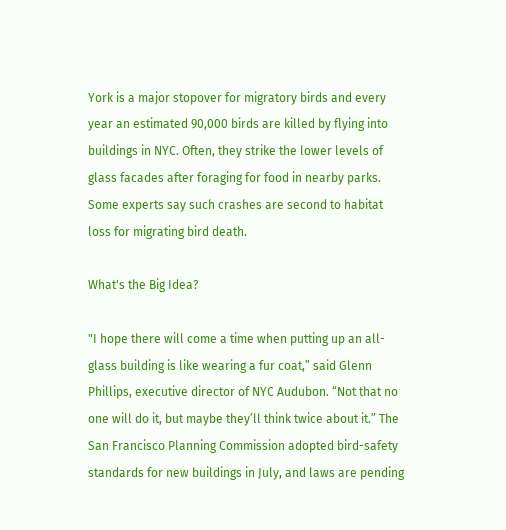York is a major stopover for migratory birds and every year an estimated 90,000 birds are killed by flying into buildings in NYC. Often, they strike the lower levels of glass facades after foraging for food in nearby parks. Some experts say such crashes are second to habitat loss for migrating bird death.

What's the Big Idea?

"I hope there will come a time when putting up an all-glass building is like wearing a fur coat,” said Glenn Phillips, executive director of NYC Audubon. “Not that no one will do it, but maybe they’ll think twice about it.” The San Francisco Planning Commission adopted bird-safety standards for new buildings in July, and laws are pending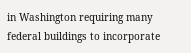in Washington requiring many federal buildings to incorporate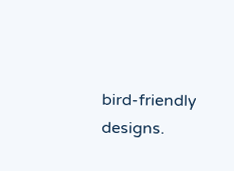bird-friendly designs.